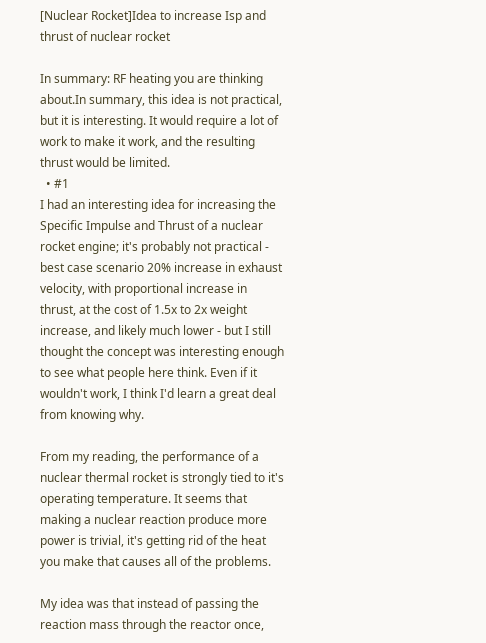[Nuclear Rocket]Idea to increase Isp and thrust of nuclear rocket

In summary: RF heating you are thinking about.In summary, this idea is not practical, but it is interesting. It would require a lot of work to make it work, and the resulting thrust would be limited.
  • #1
I had an interesting idea for increasing the Specific Impulse and Thrust of a nuclear rocket engine; it's probably not practical - best case scenario 20% increase in exhaust velocity, with proportional increase in thrust, at the cost of 1.5x to 2x weight increase, and likely much lower - but I still thought the concept was interesting enough to see what people here think. Even if it wouldn't work, I think I'd learn a great deal from knowing why.

From my reading, the performance of a nuclear thermal rocket is strongly tied to it's operating temperature. It seems that making a nuclear reaction produce more power is trivial, it's getting rid of the heat you make that causes all of the problems.

My idea was that instead of passing the reaction mass through the reactor once,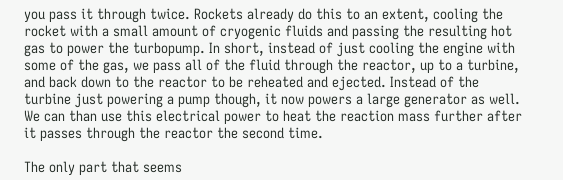you pass it through twice. Rockets already do this to an extent, cooling the rocket with a small amount of cryogenic fluids and passing the resulting hot gas to power the turbopump. In short, instead of just cooling the engine with some of the gas, we pass all of the fluid through the reactor, up to a turbine, and back down to the reactor to be reheated and ejected. Instead of the turbine just powering a pump though, it now powers a large generator as well. We can than use this electrical power to heat the reaction mass further after it passes through the reactor the second time.

The only part that seems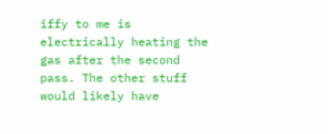iffy to me is electrically heating the gas after the second pass. The other stuff would likely have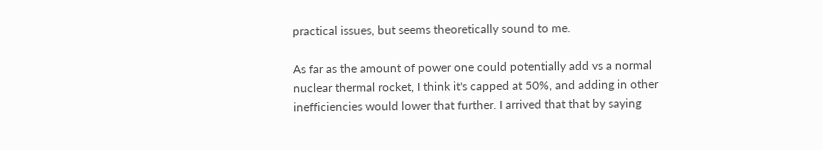practical issues, but seems theoretically sound to me.

As far as the amount of power one could potentially add vs a normal nuclear thermal rocket, I think it's capped at 50%, and adding in other inefficiencies would lower that further. I arrived that that by saying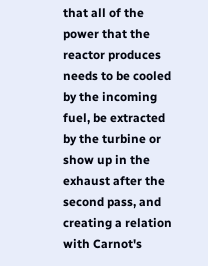that all of the power that the reactor produces needs to be cooled by the incoming fuel, be extracted by the turbine or show up in the exhaust after the second pass, and creating a relation with Carnot's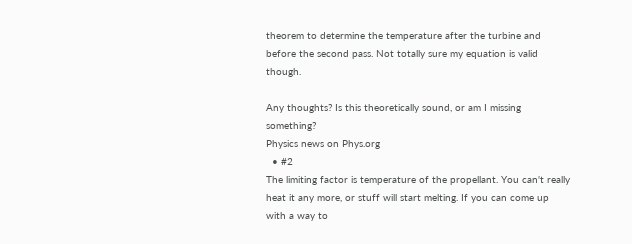theorem to determine the temperature after the turbine and before the second pass. Not totally sure my equation is valid though.

Any thoughts? Is this theoretically sound, or am I missing something?
Physics news on Phys.org
  • #2
The limiting factor is temperature of the propellant. You can't really heat it any more, or stuff will start melting. If you can come up with a way to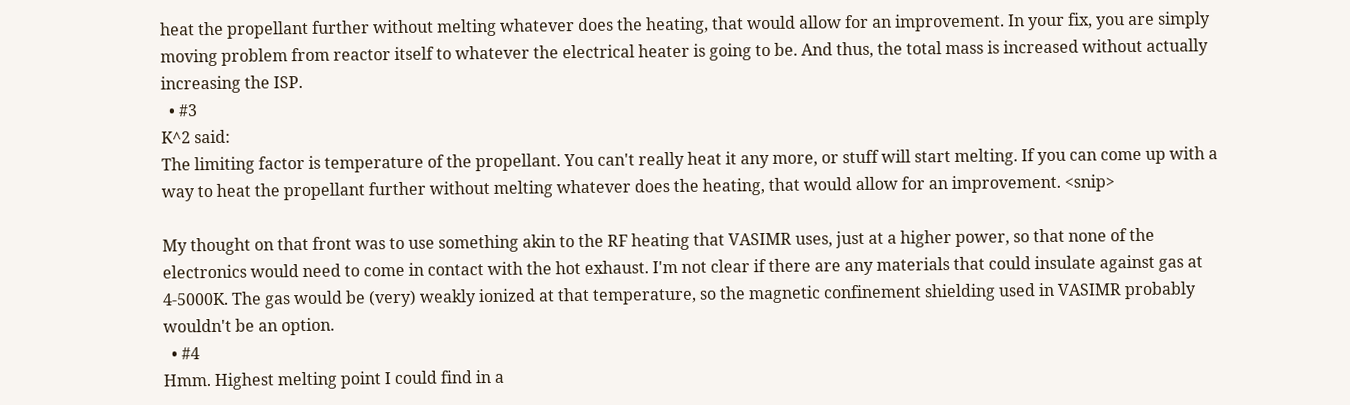heat the propellant further without melting whatever does the heating, that would allow for an improvement. In your fix, you are simply moving problem from reactor itself to whatever the electrical heater is going to be. And thus, the total mass is increased without actually increasing the ISP.
  • #3
K^2 said:
The limiting factor is temperature of the propellant. You can't really heat it any more, or stuff will start melting. If you can come up with a way to heat the propellant further without melting whatever does the heating, that would allow for an improvement. <snip>

My thought on that front was to use something akin to the RF heating that VASIMR uses, just at a higher power, so that none of the electronics would need to come in contact with the hot exhaust. I'm not clear if there are any materials that could insulate against gas at 4-5000K. The gas would be (very) weakly ionized at that temperature, so the magnetic confinement shielding used in VASIMR probably wouldn't be an option.
  • #4
Hmm. Highest melting point I could find in a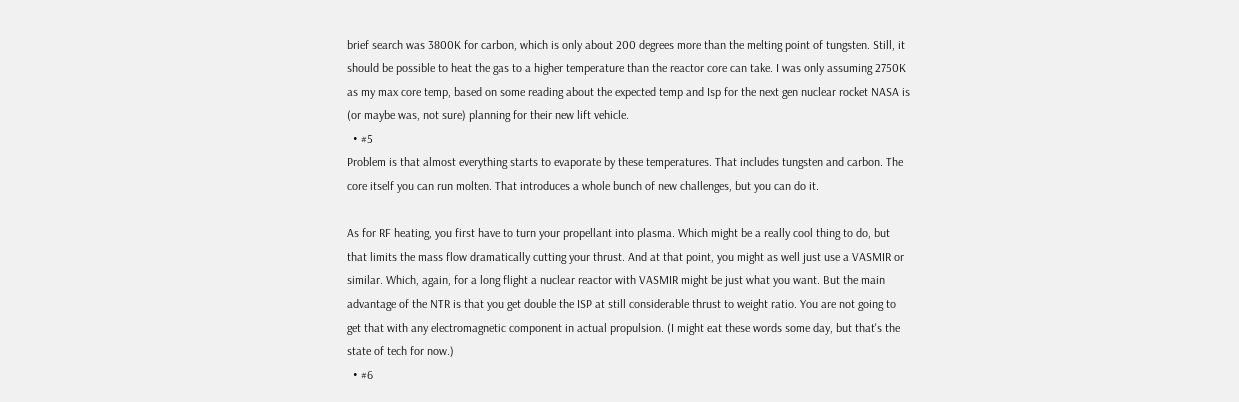brief search was 3800K for carbon, which is only about 200 degrees more than the melting point of tungsten. Still, it should be possible to heat the gas to a higher temperature than the reactor core can take. I was only assuming 2750K as my max core temp, based on some reading about the expected temp and Isp for the next gen nuclear rocket NASA is (or maybe was, not sure) planning for their new lift vehicle.
  • #5
Problem is that almost everything starts to evaporate by these temperatures. That includes tungsten and carbon. The core itself you can run molten. That introduces a whole bunch of new challenges, but you can do it.

As for RF heating, you first have to turn your propellant into plasma. Which might be a really cool thing to do, but that limits the mass flow dramatically cutting your thrust. And at that point, you might as well just use a VASMIR or similar. Which, again, for a long flight a nuclear reactor with VASMIR might be just what you want. But the main advantage of the NTR is that you get double the ISP at still considerable thrust to weight ratio. You are not going to get that with any electromagnetic component in actual propulsion. (I might eat these words some day, but that's the state of tech for now.)
  • #6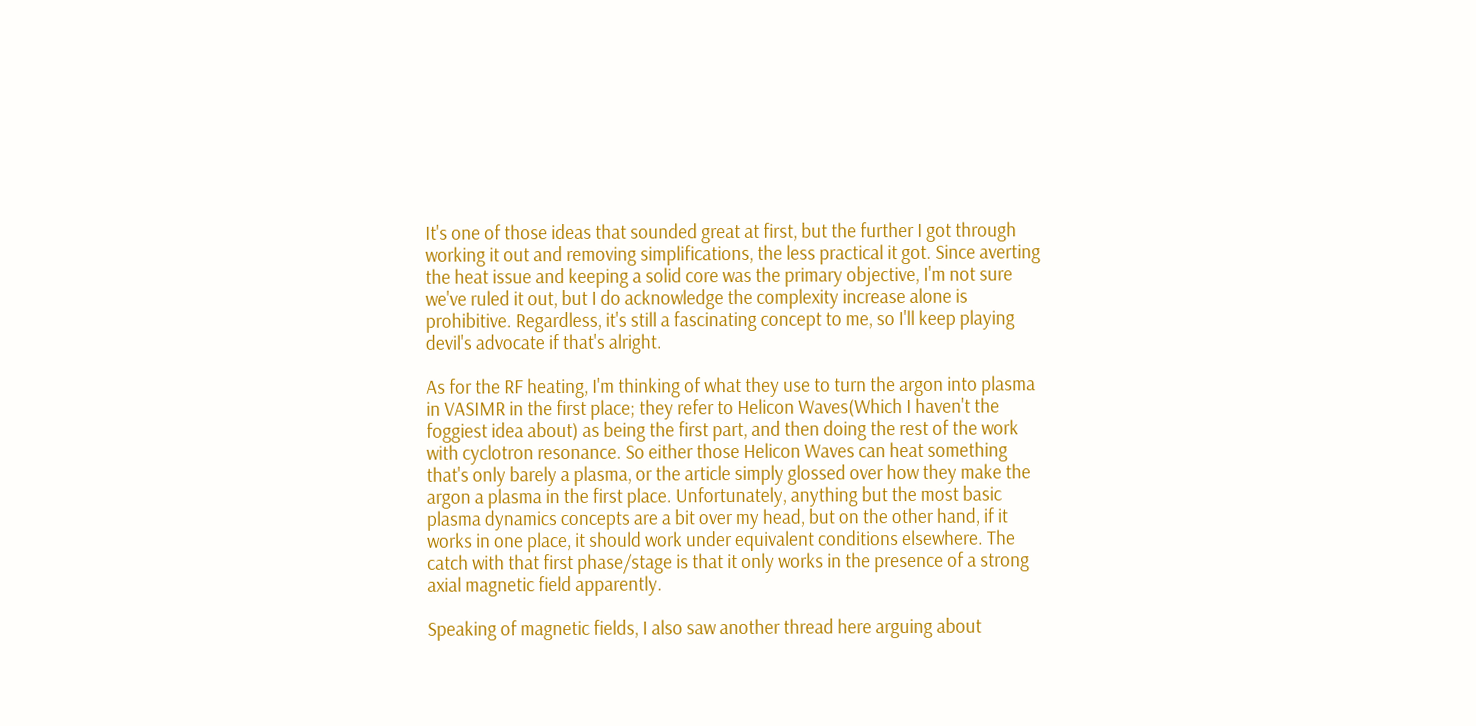It's one of those ideas that sounded great at first, but the further I got through working it out and removing simplifications, the less practical it got. Since averting the heat issue and keeping a solid core was the primary objective, I'm not sure we've ruled it out, but I do acknowledge the complexity increase alone is prohibitive. Regardless, it's still a fascinating concept to me, so I'll keep playing devil's advocate if that's alright.

As for the RF heating, I'm thinking of what they use to turn the argon into plasma in VASIMR in the first place; they refer to Helicon Waves(Which I haven't the foggiest idea about) as being the first part, and then doing the rest of the work with cyclotron resonance. So either those Helicon Waves can heat something that's only barely a plasma, or the article simply glossed over how they make the argon a plasma in the first place. Unfortunately, anything but the most basic plasma dynamics concepts are a bit over my head, but on the other hand, if it works in one place, it should work under equivalent conditions elsewhere. The catch with that first phase/stage is that it only works in the presence of a strong axial magnetic field apparently.

Speaking of magnetic fields, I also saw another thread here arguing about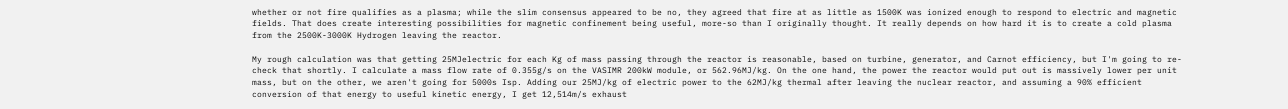whether or not fire qualifies as a plasma; while the slim consensus appeared to be no, they agreed that fire at as little as 1500K was ionized enough to respond to electric and magnetic fields. That does create interesting possibilities for magnetic confinement being useful, more-so than I originally thought. It really depends on how hard it is to create a cold plasma from the 2500K-3000K Hydrogen leaving the reactor.

My rough calculation was that getting 25MJelectric for each Kg of mass passing through the reactor is reasonable, based on turbine, generator, and Carnot efficiency, but I'm going to re-check that shortly. I calculate a mass flow rate of 0.355g/s on the VASIMR 200kW module, or 562.96MJ/kg. On the one hand, the power the reactor would put out is massively lower per unit mass, but on the other, we aren't going for 5000s Isp. Adding our 25MJ/kg of electric power to the 62MJ/kg thermal after leaving the nuclear reactor, and assuming a 90% efficient conversion of that energy to useful kinetic energy, I get 12,514m/s exhaust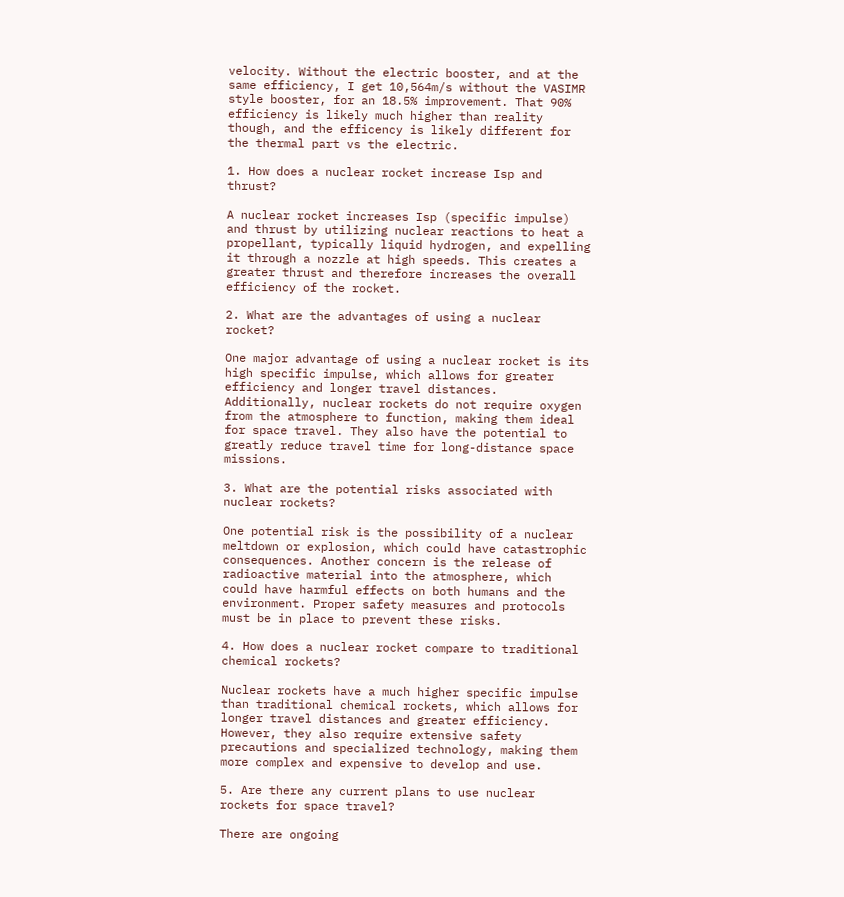velocity. Without the electric booster, and at the same efficiency, I get 10,564m/s without the VASIMR style booster, for an 18.5% improvement. That 90% efficiency is likely much higher than reality though, and the efficency is likely different for the thermal part vs the electric.

1. How does a nuclear rocket increase Isp and thrust?

A nuclear rocket increases Isp (specific impulse) and thrust by utilizing nuclear reactions to heat a propellant, typically liquid hydrogen, and expelling it through a nozzle at high speeds. This creates a greater thrust and therefore increases the overall efficiency of the rocket.

2. What are the advantages of using a nuclear rocket?

One major advantage of using a nuclear rocket is its high specific impulse, which allows for greater efficiency and longer travel distances. Additionally, nuclear rockets do not require oxygen from the atmosphere to function, making them ideal for space travel. They also have the potential to greatly reduce travel time for long-distance space missions.

3. What are the potential risks associated with nuclear rockets?

One potential risk is the possibility of a nuclear meltdown or explosion, which could have catastrophic consequences. Another concern is the release of radioactive material into the atmosphere, which could have harmful effects on both humans and the environment. Proper safety measures and protocols must be in place to prevent these risks.

4. How does a nuclear rocket compare to traditional chemical rockets?

Nuclear rockets have a much higher specific impulse than traditional chemical rockets, which allows for longer travel distances and greater efficiency. However, they also require extensive safety precautions and specialized technology, making them more complex and expensive to develop and use.

5. Are there any current plans to use nuclear rockets for space travel?

There are ongoing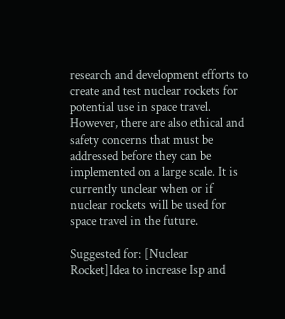research and development efforts to create and test nuclear rockets for potential use in space travel. However, there are also ethical and safety concerns that must be addressed before they can be implemented on a large scale. It is currently unclear when or if nuclear rockets will be used for space travel in the future.

Suggested for: [Nuclear Rocket]Idea to increase Isp and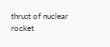thrust of nuclear rocket